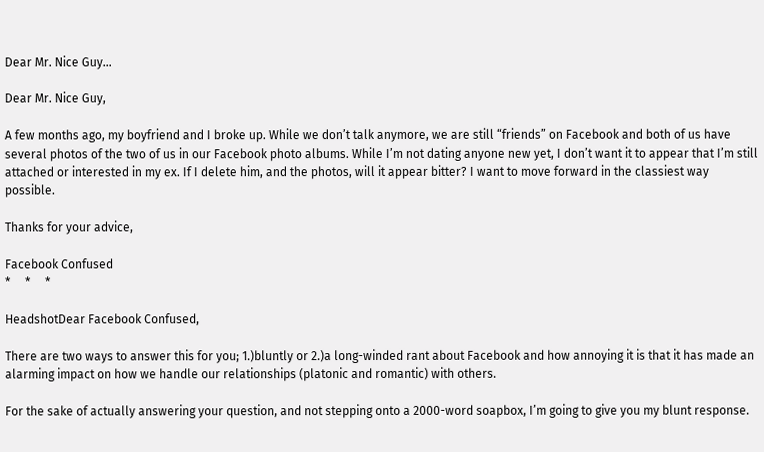Dear Mr. Nice Guy…

Dear Mr. Nice Guy,

A few months ago, my boyfriend and I broke up. While we don’t talk anymore, we are still “friends” on Facebook and both of us have several photos of the two of us in our Facebook photo albums. While I’m not dating anyone new yet, I don’t want it to appear that I’m still attached or interested in my ex. If I delete him, and the photos, will it appear bitter? I want to move forward in the classiest way possible.

Thanks for your advice,

Facebook Confused
*     *     *

HeadshotDear Facebook Confused,

There are two ways to answer this for you; 1.)bluntly or 2.)a long-winded rant about Facebook and how annoying it is that it has made an alarming impact on how we handle our relationships (platonic and romantic) with others.

For the sake of actually answering your question, and not stepping onto a 2000-word soapbox, I’m going to give you my blunt response.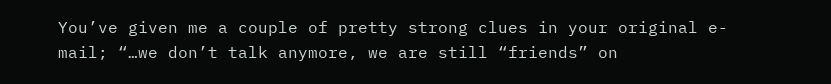You’ve given me a couple of pretty strong clues in your original e-mail; “…we don’t talk anymore, we are still “friends” on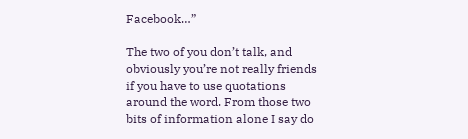Facebook…”

The two of you don’t talk, and obviously you’re not really friends if you have to use quotations around the word. From those two bits of information alone I say do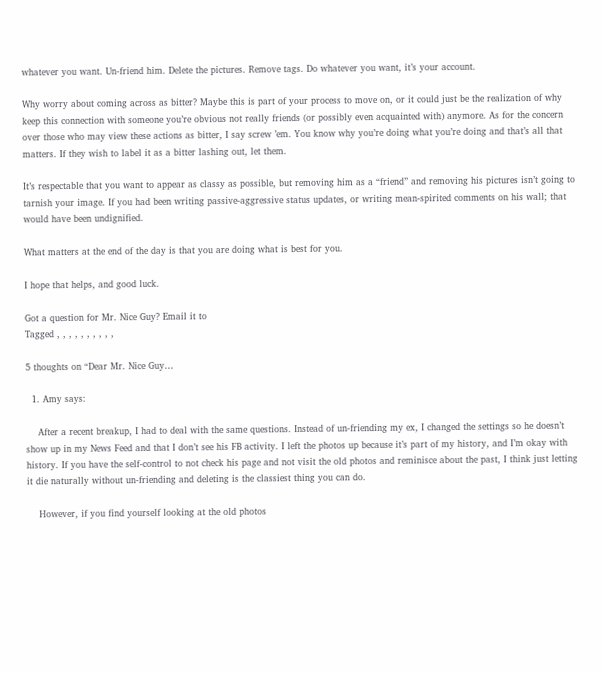whatever you want. Un-friend him. Delete the pictures. Remove tags. Do whatever you want, it’s your account.

Why worry about coming across as bitter? Maybe this is part of your process to move on, or it could just be the realization of why keep this connection with someone you’re obvious not really friends (or possibly even acquainted with) anymore. As for the concern over those who may view these actions as bitter, I say screw ’em. You know why you’re doing what you’re doing and that’s all that matters. If they wish to label it as a bitter lashing out, let them.

It’s respectable that you want to appear as classy as possible, but removing him as a “friend” and removing his pictures isn’t going to tarnish your image. If you had been writing passive-aggressive status updates, or writing mean-spirited comments on his wall; that would have been undignified.

What matters at the end of the day is that you are doing what is best for you.

I hope that helps, and good luck.

Got a question for Mr. Nice Guy? Email it to
Tagged , , , , , , , , , ,

5 thoughts on “Dear Mr. Nice Guy…

  1. Amy says:

    After a recent breakup, I had to deal with the same questions. Instead of un-friending my ex, I changed the settings so he doesn’t show up in my News Feed and that I don’t see his FB activity. I left the photos up because it’s part of my history, and I’m okay with history. If you have the self-control to not check his page and not visit the old photos and reminisce about the past, I think just letting it die naturally without un-friending and deleting is the classiest thing you can do.

    However, if you find yourself looking at the old photos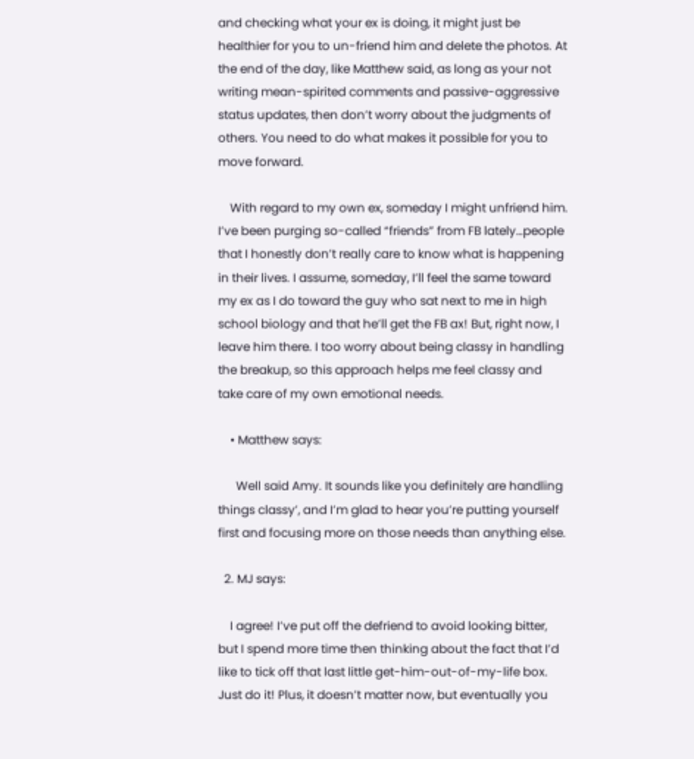and checking what your ex is doing, it might just be healthier for you to un-friend him and delete the photos. At the end of the day, like Matthew said, as long as your not writing mean-spirited comments and passive-aggressive status updates, then don’t worry about the judgments of others. You need to do what makes it possible for you to move forward.

    With regard to my own ex, someday I might unfriend him. I’ve been purging so-called “friends” from FB lately…people that I honestly don’t really care to know what is happening in their lives. I assume, someday, I’ll feel the same toward my ex as I do toward the guy who sat next to me in high school biology and that he’ll get the FB ax! But, right now, I leave him there. I too worry about being classy in handling the breakup, so this approach helps me feel classy and take care of my own emotional needs.

    • Matthew says:

      Well said Amy. It sounds like you definitely are handling things classy’, and I’m glad to hear you’re putting yourself first and focusing more on those needs than anything else.

  2. MJ says:

    I agree! I’ve put off the defriend to avoid looking bitter, but I spend more time then thinking about the fact that I’d like to tick off that last little get-him-out-of-my-life box. Just do it! Plus, it doesn’t matter now, but eventually you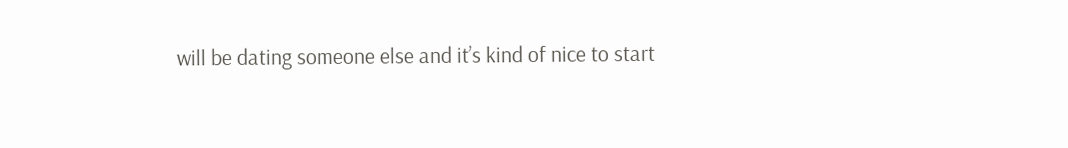will be dating someone else and it’s kind of nice to start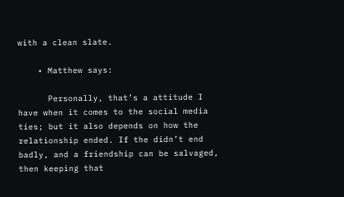with a clean slate.

    • Matthew says:

      Personally, that’s a attitude I have when it comes to the social media ties; but it also depends on how the relationship ended. If the didn’t end badly, and a friendship can be salvaged, then keeping that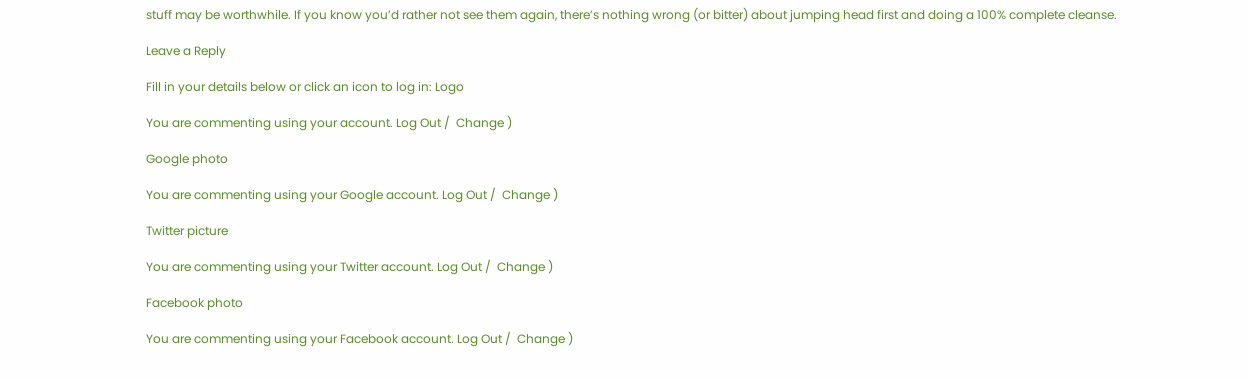stuff may be worthwhile. If you know you’d rather not see them again, there’s nothing wrong (or bitter) about jumping head first and doing a 100% complete cleanse.

Leave a Reply

Fill in your details below or click an icon to log in: Logo

You are commenting using your account. Log Out /  Change )

Google photo

You are commenting using your Google account. Log Out /  Change )

Twitter picture

You are commenting using your Twitter account. Log Out /  Change )

Facebook photo

You are commenting using your Facebook account. Log Out /  Change )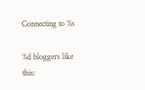Connecting to %s

%d bloggers like this: